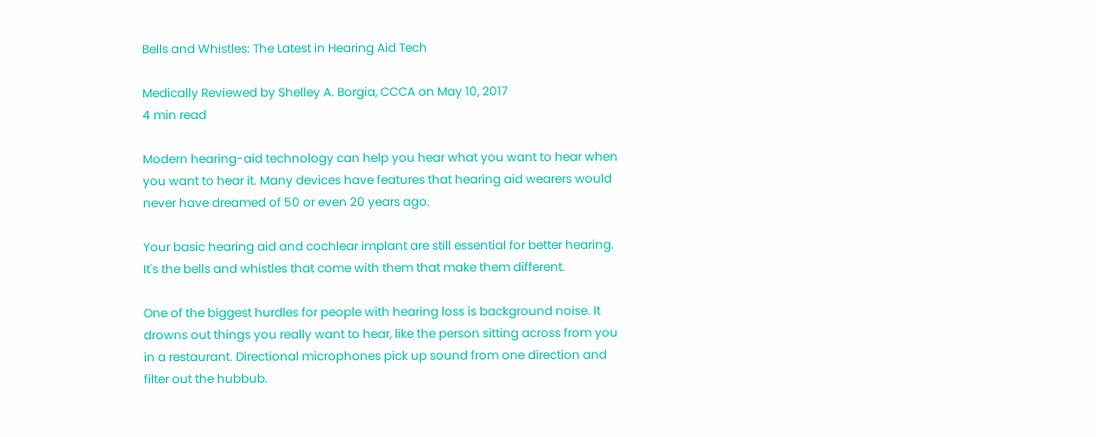Bells and Whistles: The Latest in Hearing Aid Tech

Medically Reviewed by Shelley A. Borgia, CCCA on May 10, 2017
4 min read

Modern hearing-aid technology can help you hear what you want to hear when you want to hear it. Many devices have features that hearing aid wearers would never have dreamed of 50 or even 20 years ago.

Your basic hearing aid and cochlear implant are still essential for better hearing. It's the bells and whistles that come with them that make them different.

One of the biggest hurdles for people with hearing loss is background noise. It drowns out things you really want to hear, like the person sitting across from you in a restaurant. Directional microphones pick up sound from one direction and filter out the hubbub.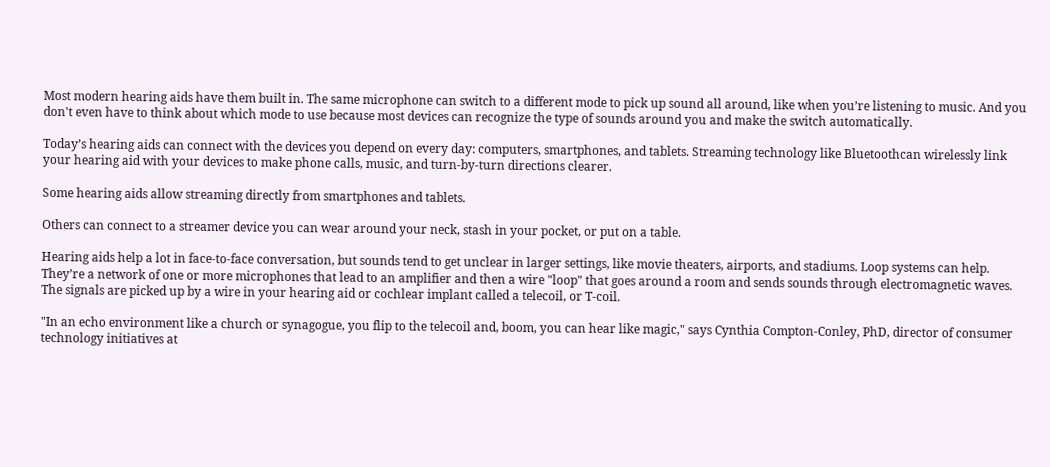Most modern hearing aids have them built in. The same microphone can switch to a different mode to pick up sound all around, like when you’re listening to music. And you don't even have to think about which mode to use because most devices can recognize the type of sounds around you and make the switch automatically.

Today’s hearing aids can connect with the devices you depend on every day: computers, smartphones, and tablets. Streaming technology like Bluetoothcan wirelessly link your hearing aid with your devices to make phone calls, music, and turn-by-turn directions clearer.

Some hearing aids allow streaming directly from smartphones and tablets.

Others can connect to a streamer device you can wear around your neck, stash in your pocket, or put on a table.

Hearing aids help a lot in face-to-face conversation, but sounds tend to get unclear in larger settings, like movie theaters, airports, and stadiums. Loop systems can help. They’re a network of one or more microphones that lead to an amplifier and then a wire "loop" that goes around a room and sends sounds through electromagnetic waves. The signals are picked up by a wire in your hearing aid or cochlear implant called a telecoil, or T-coil.

"In an echo environment like a church or synagogue, you flip to the telecoil and, boom, you can hear like magic," says Cynthia Compton-Conley, PhD, director of consumer technology initiatives at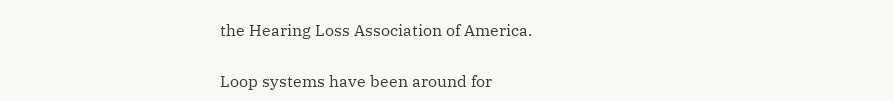the Hearing Loss Association of America.

Loop systems have been around for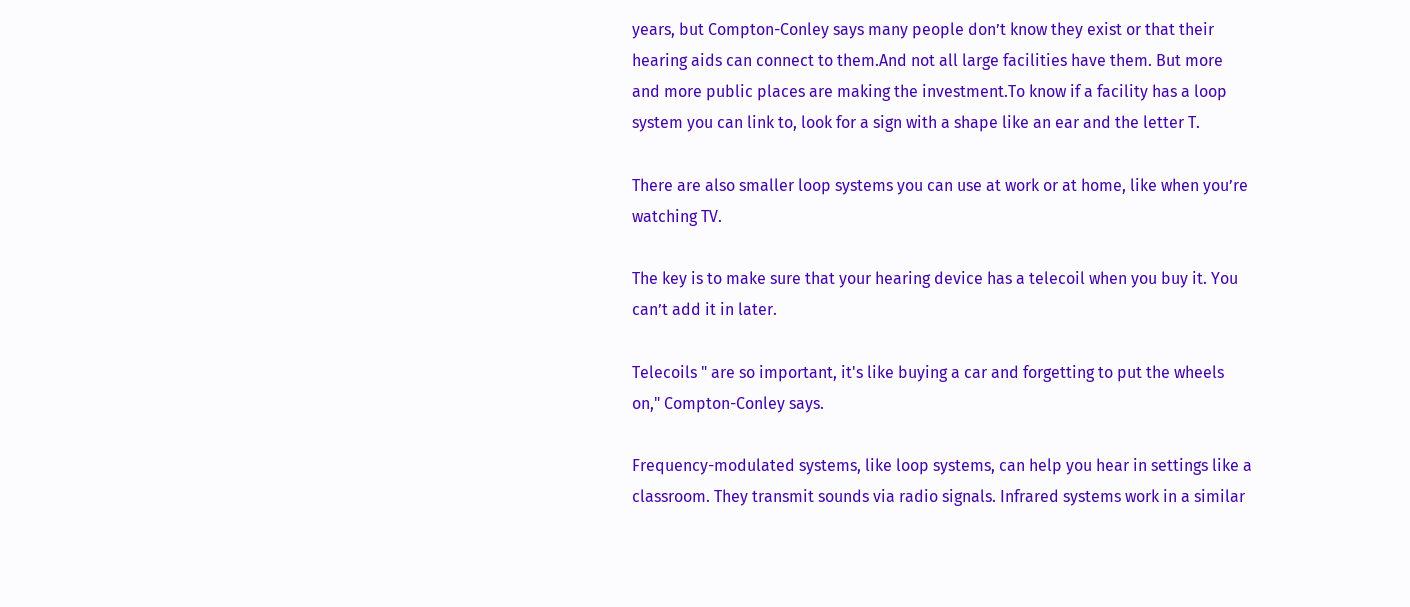years, but Compton-Conley says many people don’t know they exist or that their hearing aids can connect to them.And not all large facilities have them. But more and more public places are making the investment.To know if a facility has a loop system you can link to, look for a sign with a shape like an ear and the letter T.

There are also smaller loop systems you can use at work or at home, like when you’re watching TV.

The key is to make sure that your hearing device has a telecoil when you buy it. You can’t add it in later.

Telecoils " are so important, it's like buying a car and forgetting to put the wheels on," Compton-Conley says.

Frequency-modulated systems, like loop systems, can help you hear in settings like a classroom. They transmit sounds via radio signals. Infrared systems work in a similar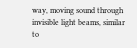way, moving sound through invisible light beams, similar to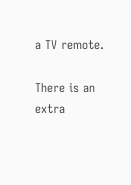a TV remote.

There is an extra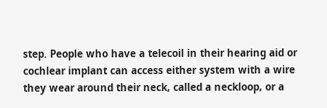step. People who have a telecoil in their hearing aid or cochlear implant can access either system with a wire they wear around their neck, called a neckloop, or a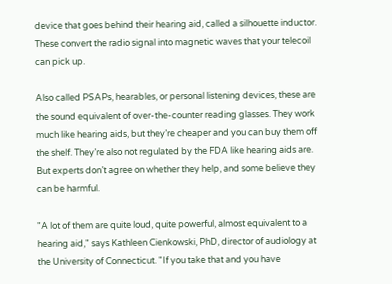device that goes behind their hearing aid, called a silhouette inductor. These convert the radio signal into magnetic waves that your telecoil can pick up.

Also called PSAPs, hearables, or personal listening devices, these are the sound equivalent of over-the-counter reading glasses. They work much like hearing aids, but they’re cheaper and you can buy them off the shelf. They’re also not regulated by the FDA like hearing aids are. But experts don’t agree on whether they help, and some believe they can be harmful.

"A lot of them are quite loud, quite powerful, almost equivalent to a hearing aid," says Kathleen Cienkowski, PhD, director of audiology at the University of Connecticut. "If you take that and you have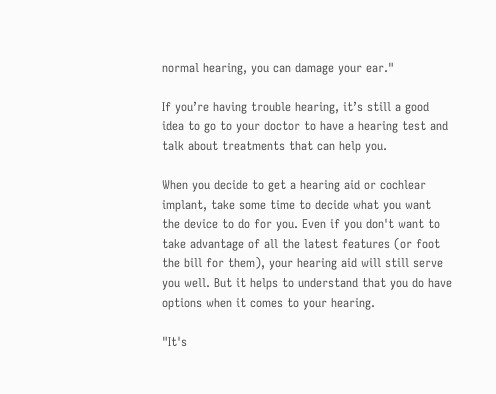normal hearing, you can damage your ear."

If you’re having trouble hearing, it’s still a good idea to go to your doctor to have a hearing test and talk about treatments that can help you.

When you decide to get a hearing aid or cochlear implant, take some time to decide what you want the device to do for you. Even if you don't want to take advantage of all the latest features (or foot the bill for them), your hearing aid will still serve you well. But it helps to understand that you do have options when it comes to your hearing.

"It's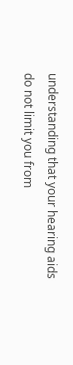understanding that your hearing aids do not limit you from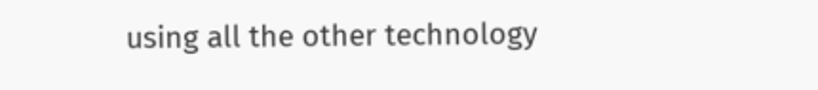using all the other technology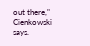out there," Cienkowski says.